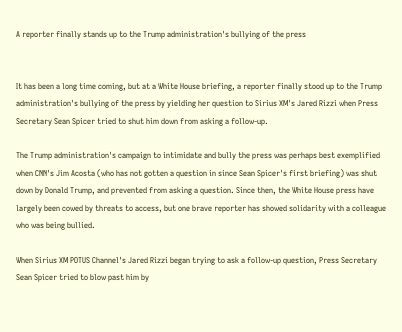A reporter finally stands up to the Trump administration's bullying of the press


It has been a long time coming, but at a White House briefing, a reporter finally stood up to the Trump administration's bullying of the press by yielding her question to Sirius XM's Jared Rizzi when Press Secretary Sean Spicer tried to shut him down from asking a follow-up.

The Trump administration's campaign to intimidate and bully the press was perhaps best exemplified when CNN's Jim Acosta (who has not gotten a question in since Sean Spicer's first briefing) was shut down by Donald Trump, and prevented from asking a question. Since then, the White House press have largely been cowed by threats to access, but one brave reporter has showed solidarity with a colleague who was being bullied.

When Sirius XM POTUS Channel's Jared Rizzi began trying to ask a follow-up question, Press Secretary Sean Spicer tried to blow past him by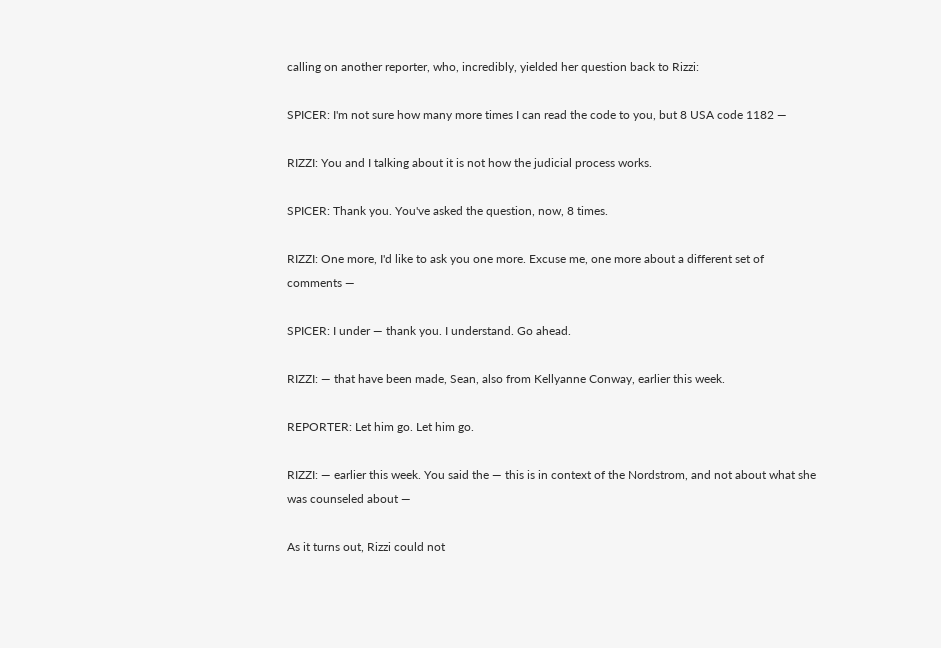calling on another reporter, who, incredibly, yielded her question back to Rizzi:

SPICER: I'm not sure how many more times I can read the code to you, but 8 USA code 1182 —

RIZZI: You and I talking about it is not how the judicial process works.

SPICER: Thank you. You've asked the question, now, 8 times.

RIZZI: One more, I'd like to ask you one more. Excuse me, one more about a different set of comments —

SPICER: I under — thank you. I understand. Go ahead.

RIZZI: — that have been made, Sean, also from Kellyanne Conway, earlier this week.

REPORTER: Let him go. Let him go.

RIZZI: — earlier this week. You said the — this is in context of the Nordstrom, and not about what she was counseled about —

As it turns out, Rizzi could not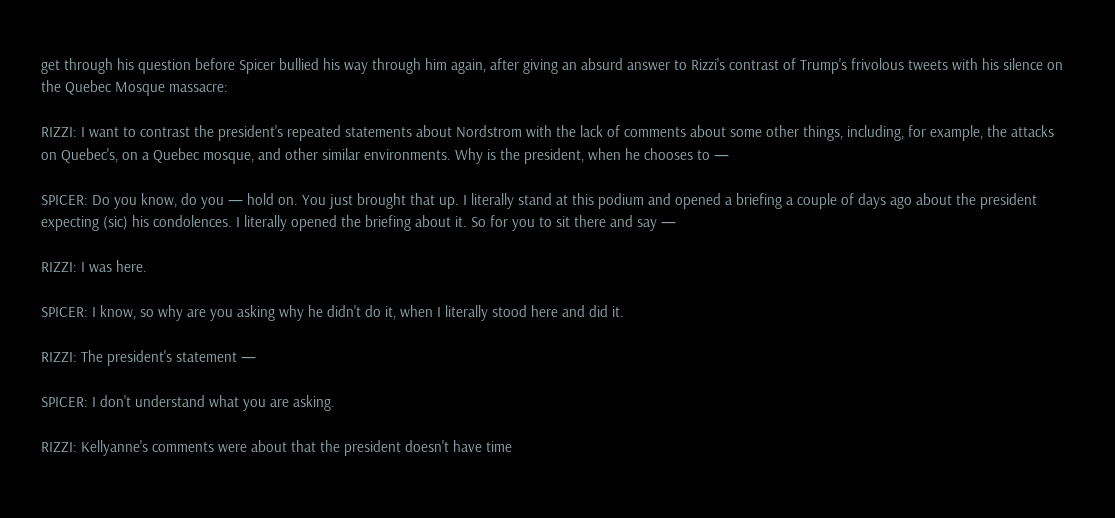get through his question before Spicer bullied his way through him again, after giving an absurd answer to Rizzi's contrast of Trump's frivolous tweets with his silence on the Quebec Mosque massacre:

RIZZI: I want to contrast the president's repeated statements about Nordstrom with the lack of comments about some other things, including, for example, the attacks on Quebec's, on a Quebec mosque, and other similar environments. Why is the president, when he chooses to —

SPICER: Do you know, do you — hold on. You just brought that up. I literally stand at this podium and opened a briefing a couple of days ago about the president expecting (sic) his condolences. I literally opened the briefing about it. So for you to sit there and say —

RIZZI: I was here.

SPICER: I know, so why are you asking why he didn't do it, when I literally stood here and did it.

RIZZI: The president's statement —

SPICER: I don't understand what you are asking.

RIZZI: Kellyanne's comments were about that the president doesn't have time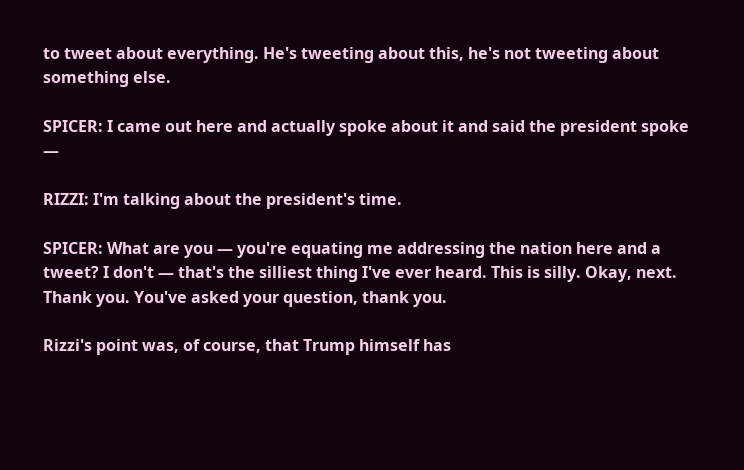to tweet about everything. He's tweeting about this, he's not tweeting about something else.

SPICER: I came out here and actually spoke about it and said the president spoke —

RIZZI: I'm talking about the president's time.

SPICER: What are you — you're equating me addressing the nation here and a tweet? I don't — that's the silliest thing I've ever heard. This is silly. Okay, next. Thank you. You've asked your question, thank you.

Rizzi's point was, of course, that Trump himself has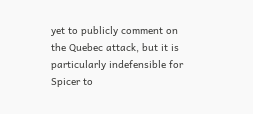yet to publicly comment on the Quebec attack, but it is particularly indefensible for Spicer to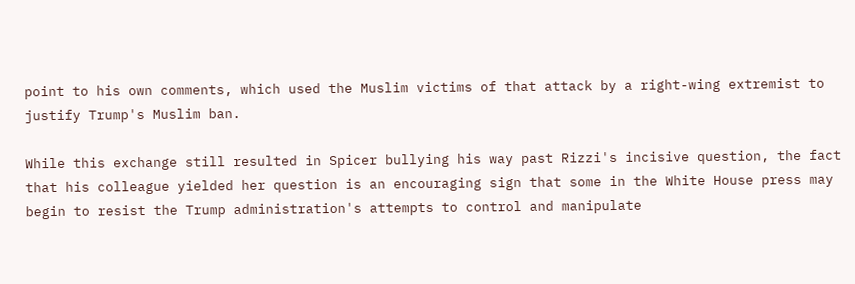point to his own comments, which used the Muslim victims of that attack by a right-wing extremist to justify Trump's Muslim ban.

While this exchange still resulted in Spicer bullying his way past Rizzi's incisive question, the fact that his colleague yielded her question is an encouraging sign that some in the White House press may begin to resist the Trump administration's attempts to control and manipulate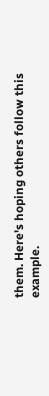them. Here's hoping others follow this example.